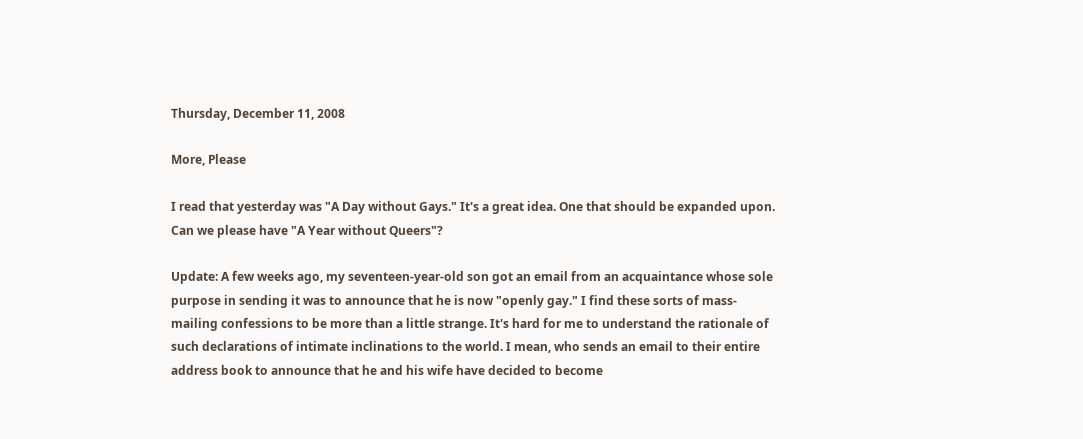Thursday, December 11, 2008

More, Please

I read that yesterday was "A Day without Gays." It's a great idea. One that should be expanded upon. Can we please have "A Year without Queers"?

Update: A few weeks ago, my seventeen-year-old son got an email from an acquaintance whose sole purpose in sending it was to announce that he is now "openly gay." I find these sorts of mass-mailing confessions to be more than a little strange. It's hard for me to understand the rationale of such declarations of intimate inclinations to the world. I mean, who sends an email to their entire address book to announce that he and his wife have decided to become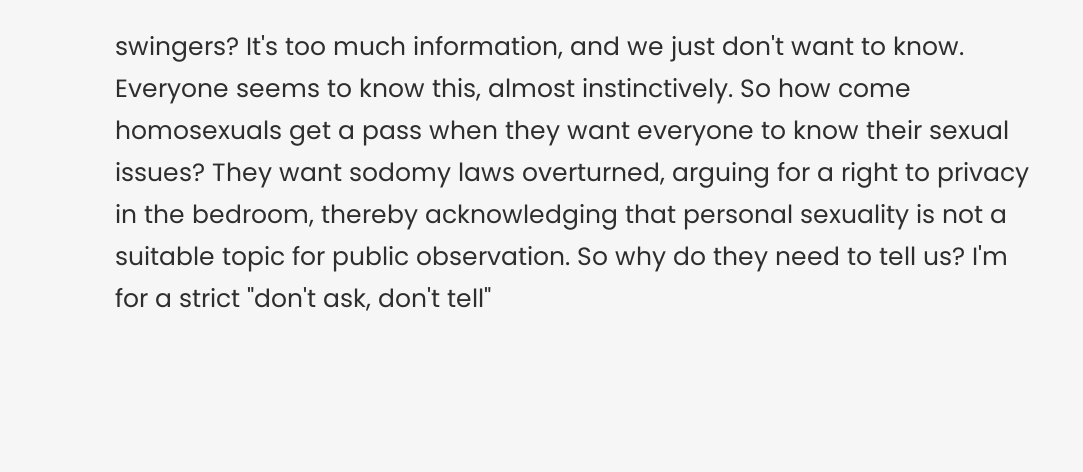swingers? It's too much information, and we just don't want to know. Everyone seems to know this, almost instinctively. So how come homosexuals get a pass when they want everyone to know their sexual issues? They want sodomy laws overturned, arguing for a right to privacy in the bedroom, thereby acknowledging that personal sexuality is not a suitable topic for public observation. So why do they need to tell us? I'm for a strict "don't ask, don't tell"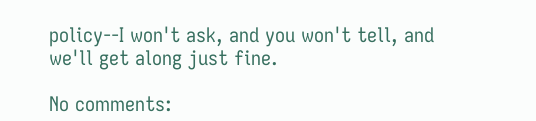policy--I won't ask, and you won't tell, and we'll get along just fine.

No comments: